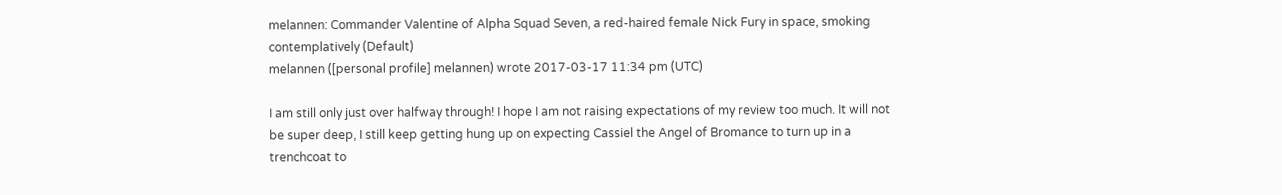melannen: Commander Valentine of Alpha Squad Seven, a red-haired female Nick Fury in space, smoking contemplatively (Default)
melannen ([personal profile] melannen) wrote 2017-03-17 11:34 pm (UTC)

I am still only just over halfway through! I hope I am not raising expectations of my review too much. It will not be super deep, I still keep getting hung up on expecting Cassiel the Angel of Bromance to turn up in a trenchcoat to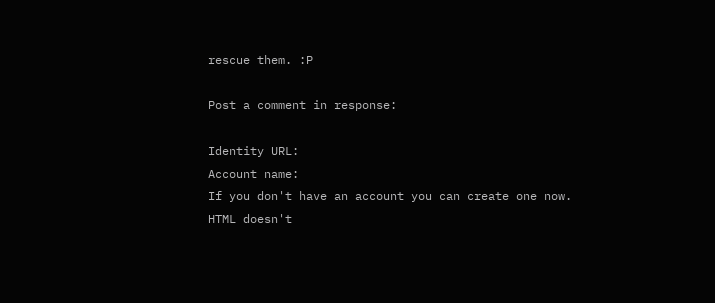rescue them. :P

Post a comment in response:

Identity URL:
Account name:
If you don't have an account you can create one now.
HTML doesn't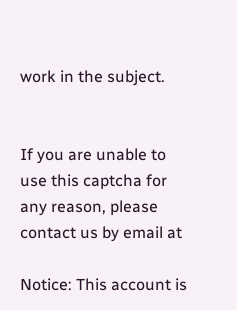work in the subject.


If you are unable to use this captcha for any reason, please contact us by email at

Notice: This account is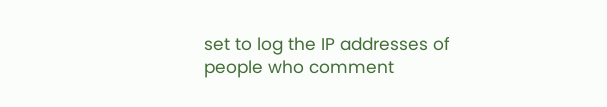set to log the IP addresses of people who comment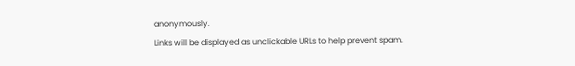anonymously.
Links will be displayed as unclickable URLs to help prevent spam.